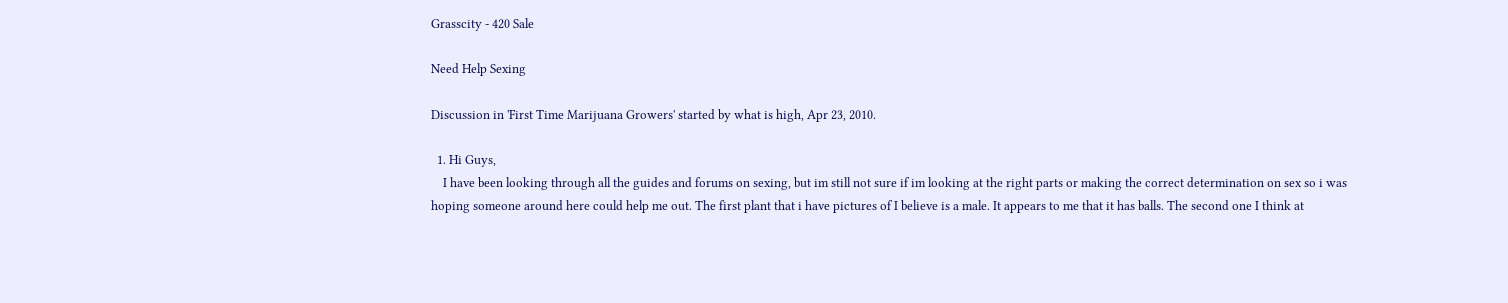Grasscity - 420 Sale

Need Help Sexing

Discussion in 'First Time Marijuana Growers' started by what is high, Apr 23, 2010.

  1. Hi Guys,
    I have been looking through all the guides and forums on sexing, but im still not sure if im looking at the right parts or making the correct determination on sex so i was hoping someone around here could help me out. The first plant that i have pictures of I believe is a male. It appears to me that it has balls. The second one I think at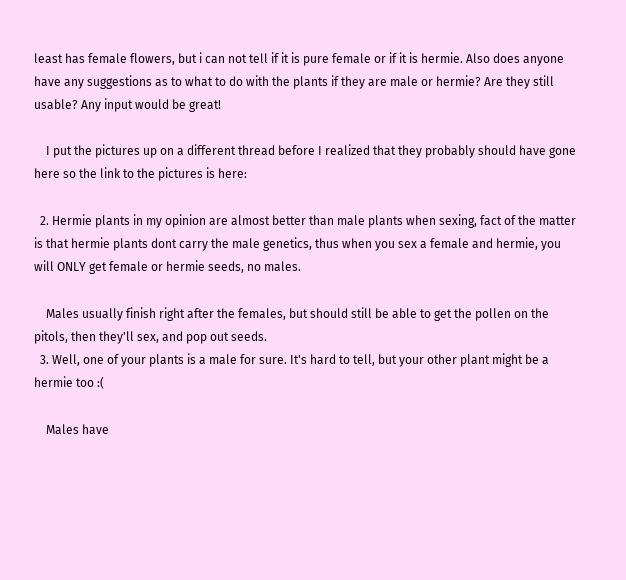least has female flowers, but i can not tell if it is pure female or if it is hermie. Also does anyone have any suggestions as to what to do with the plants if they are male or hermie? Are they still usable? Any input would be great!

    I put the pictures up on a different thread before I realized that they probably should have gone here so the link to the pictures is here:

  2. Hermie plants in my opinion are almost better than male plants when sexing, fact of the matter is that hermie plants dont carry the male genetics, thus when you sex a female and hermie, you will ONLY get female or hermie seeds, no males.

    Males usually finish right after the females, but should still be able to get the pollen on the pitols, then they'll sex, and pop out seeds.
  3. Well, one of your plants is a male for sure. It's hard to tell, but your other plant might be a hermie too :(

    Males have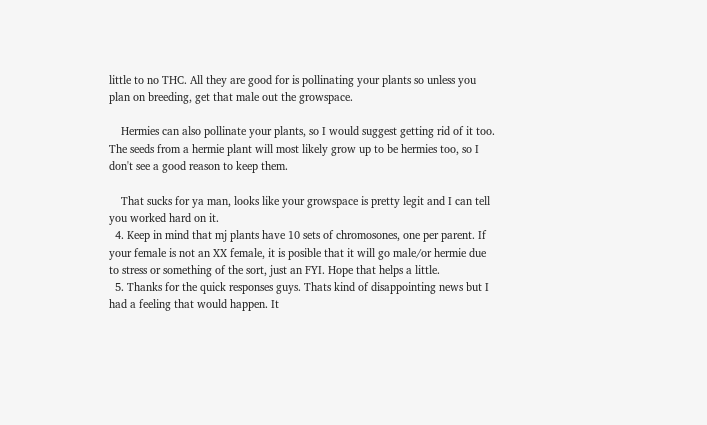little to no THC. All they are good for is pollinating your plants so unless you plan on breeding, get that male out the growspace.

    Hermies can also pollinate your plants, so I would suggest getting rid of it too. The seeds from a hermie plant will most likely grow up to be hermies too, so I don't see a good reason to keep them.

    That sucks for ya man, looks like your growspace is pretty legit and I can tell you worked hard on it.
  4. Keep in mind that mj plants have 10 sets of chromosones, one per parent. If your female is not an XX female, it is posible that it will go male/or hermie due to stress or something of the sort, just an FYI. Hope that helps a little.
  5. Thanks for the quick responses guys. Thats kind of disappointing news but I had a feeling that would happen. It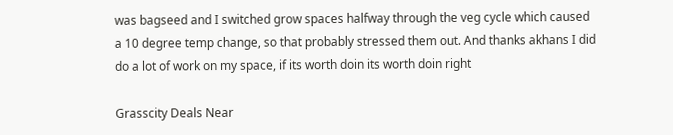was bagseed and I switched grow spaces halfway through the veg cycle which caused a 10 degree temp change, so that probably stressed them out. And thanks akhans I did do a lot of work on my space, if its worth doin its worth doin right

Grasscity Deals Near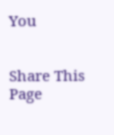You


Share This Page